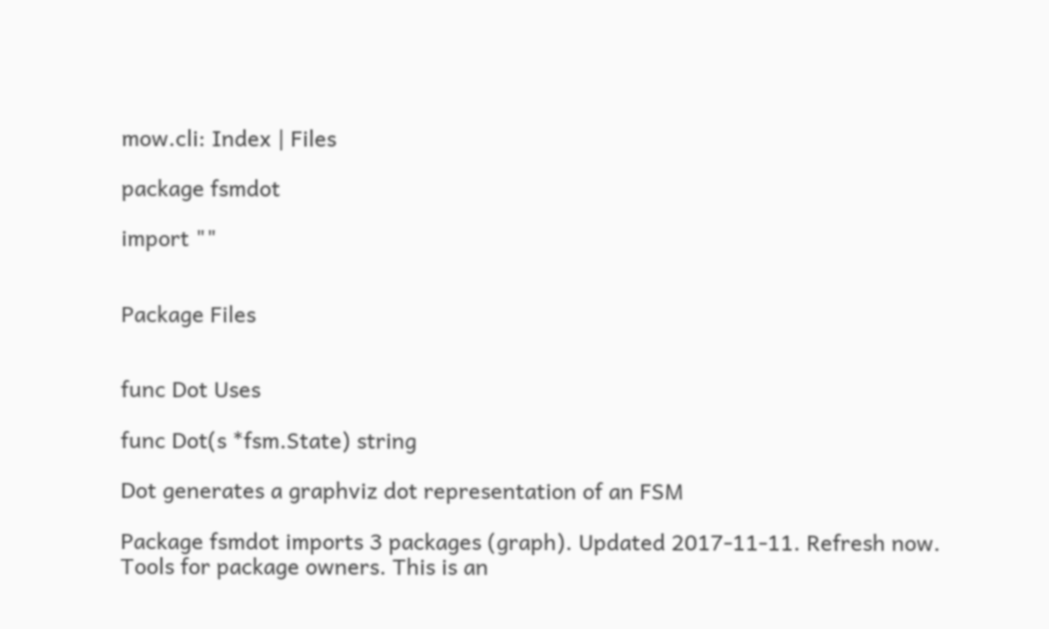mow.cli: Index | Files

package fsmdot

import ""


Package Files


func Dot Uses

func Dot(s *fsm.State) string

Dot generates a graphviz dot representation of an FSM

Package fsmdot imports 3 packages (graph). Updated 2017-11-11. Refresh now. Tools for package owners. This is an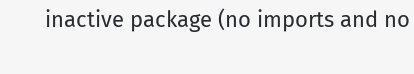inactive package (no imports and no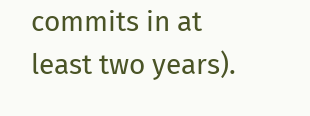commits in at least two years).